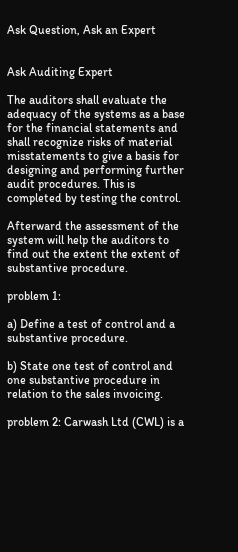Ask Question, Ask an Expert


Ask Auditing Expert

The auditors shall evaluate the adequacy of the systems as a base for the financial statements and shall recognize risks of material misstatements to give a basis for designing and performing further audit procedures. This is completed by testing the control.

Afterward the assessment of the system will help the auditors to find out the extent the extent of substantive procedure.

problem 1:

a) Define a test of control and a substantive procedure.

b) State one test of control and one substantive procedure in relation to the sales invoicing.

problem 2: Carwash Ltd (CWL) is a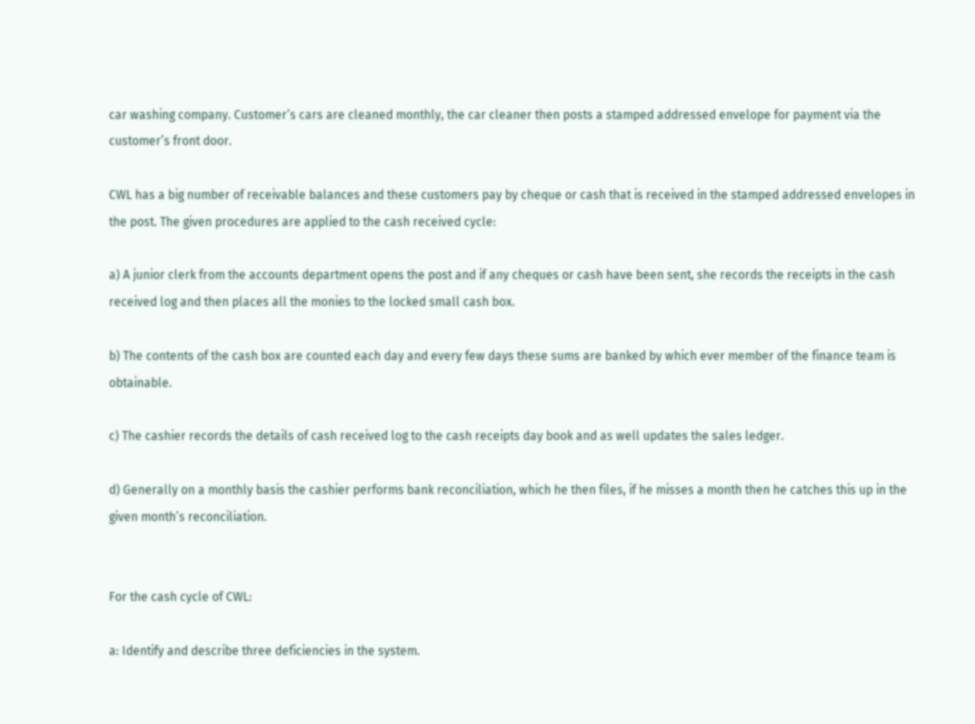car washing company. Customer’s cars are cleaned monthly, the car cleaner then posts a stamped addressed envelope for payment via the customer’s front door.

CWL has a big number of receivable balances and these customers pay by cheque or cash that is received in the stamped addressed envelopes in the post. The given procedures are applied to the cash received cycle:

a) A junior clerk from the accounts department opens the post and if any cheques or cash have been sent, she records the receipts in the cash received log and then places all the monies to the locked small cash box.

b) The contents of the cash box are counted each day and every few days these sums are banked by which ever member of the finance team is obtainable.

c) The cashier records the details of cash received log to the cash receipts day book and as well updates the sales ledger.

d) Generally on a monthly basis the cashier performs bank reconciliation, which he then files, if he misses a month then he catches this up in the given month’s reconciliation.


For the cash cycle of CWL:

a: Identify and describe three deficiencies in the system.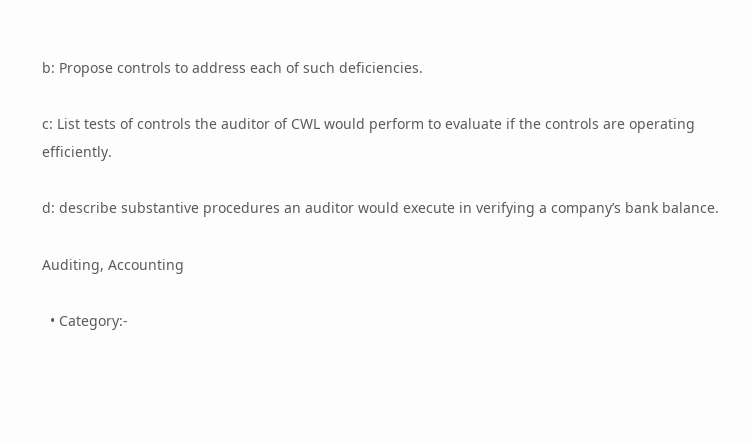b: Propose controls to address each of such deficiencies.

c: List tests of controls the auditor of CWL would perform to evaluate if the controls are operating efficiently.

d: describe substantive procedures an auditor would execute in verifying a company’s bank balance.

Auditing, Accounting

  • Category:-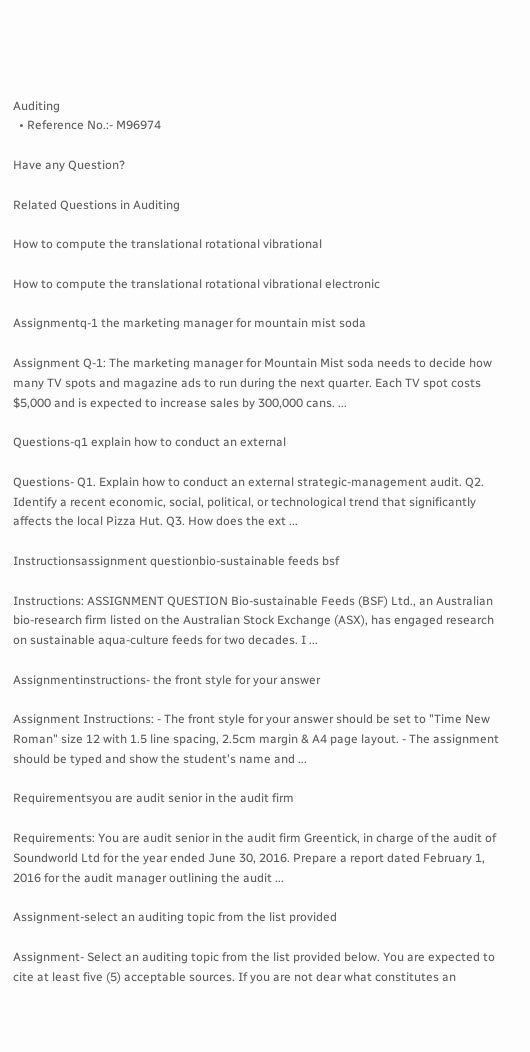Auditing
  • Reference No.:- M96974

Have any Question?

Related Questions in Auditing

How to compute the translational rotational vibrational

How to compute the translational rotational vibrational electronic

Assignmentq-1 the marketing manager for mountain mist soda

Assignment Q-1: The marketing manager for Mountain Mist soda needs to decide how many TV spots and magazine ads to run during the next quarter. Each TV spot costs $5,000 and is expected to increase sales by 300,000 cans. ...

Questions-q1 explain how to conduct an external

Questions- Q1. Explain how to conduct an external strategic-management audit. Q2. Identify a recent economic, social, political, or technological trend that significantly affects the local Pizza Hut. Q3. How does the ext ...

Instructionsassignment questionbio-sustainable feeds bsf

Instructions: ASSIGNMENT QUESTION Bio-sustainable Feeds (BSF) Ltd., an Australian bio-research firm listed on the Australian Stock Exchange (ASX), has engaged research on sustainable aqua-culture feeds for two decades. I ...

Assignmentinstructions- the front style for your answer

Assignment Instructions: - The front style for your answer should be set to "Time New Roman" size 12 with 1.5 line spacing, 2.5cm margin & A4 page layout. - The assignment should be typed and show the student's name and ...

Requirementsyou are audit senior in the audit firm

Requirements: You are audit senior in the audit firm Greentick, in charge of the audit of Soundworld Ltd for the year ended June 30, 2016. Prepare a report dated February 1, 2016 for the audit manager outlining the audit ...

Assignment-select an auditing topic from the list provided

Assignment- Select an auditing topic from the list provided below. You are expected to cite at least five (5) acceptable sources. If you are not dear what constitutes an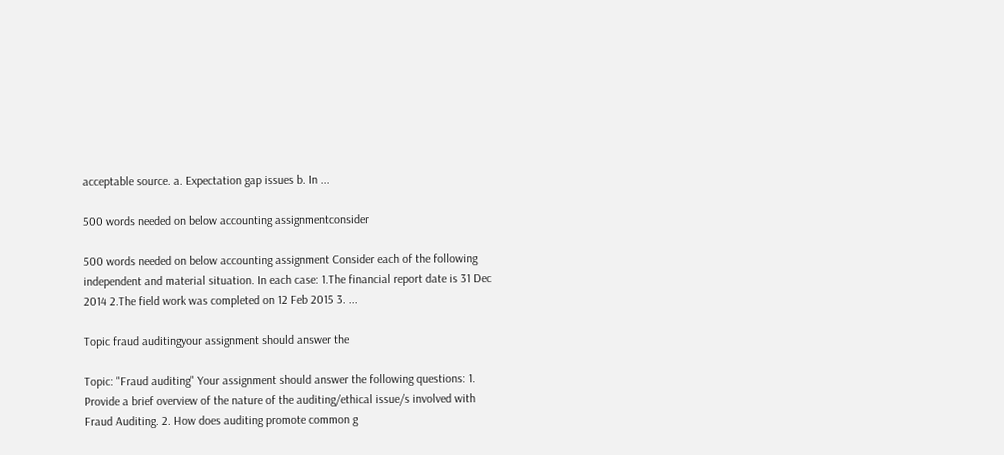acceptable source. a. Expectation gap issues b. In ...

500 words needed on below accounting assignmentconsider

500 words needed on below accounting assignment Consider each of the following independent and material situation. In each case: 1.The financial report date is 31 Dec 2014 2.The field work was completed on 12 Feb 2015 3. ...

Topic fraud auditingyour assignment should answer the

Topic: "Fraud auditing" Your assignment should answer the following questions: 1. Provide a brief overview of the nature of the auditing/ethical issue/s involved with Fraud Auditing. 2. How does auditing promote common g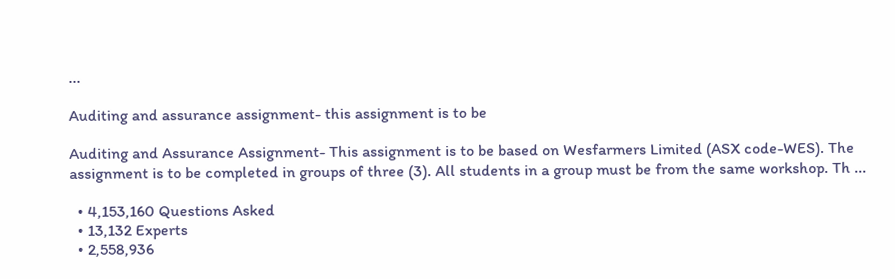...

Auditing and assurance assignment- this assignment is to be

Auditing and Assurance Assignment- This assignment is to be based on Wesfarmers Limited (ASX code-WES). The assignment is to be completed in groups of three (3). All students in a group must be from the same workshop. Th ...

  • 4,153,160 Questions Asked
  • 13,132 Experts
  • 2,558,936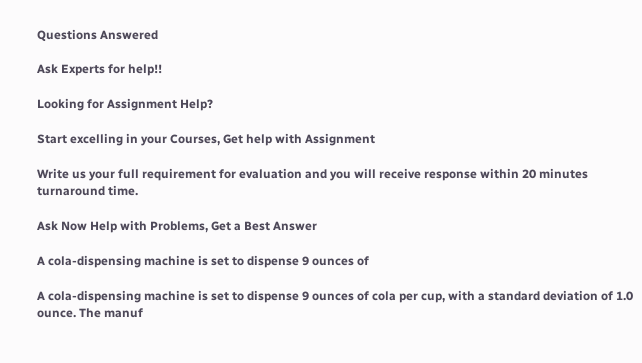Questions Answered

Ask Experts for help!!

Looking for Assignment Help?

Start excelling in your Courses, Get help with Assignment

Write us your full requirement for evaluation and you will receive response within 20 minutes turnaround time.

Ask Now Help with Problems, Get a Best Answer

A cola-dispensing machine is set to dispense 9 ounces of

A cola-dispensing machine is set to dispense 9 ounces of cola per cup, with a standard deviation of 1.0 ounce. The manuf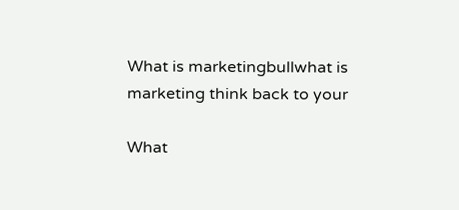What is marketingbullwhat is marketing think back to your

What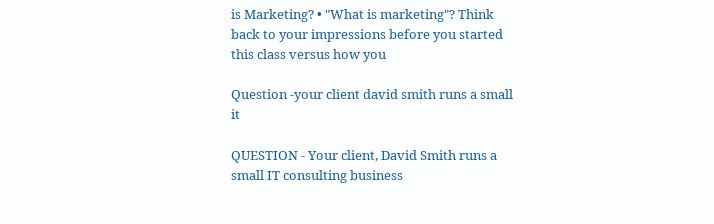is Marketing? • "What is marketing"? Think back to your impressions before you started this class versus how you

Question -your client david smith runs a small it

QUESTION - Your client, David Smith runs a small IT consulting business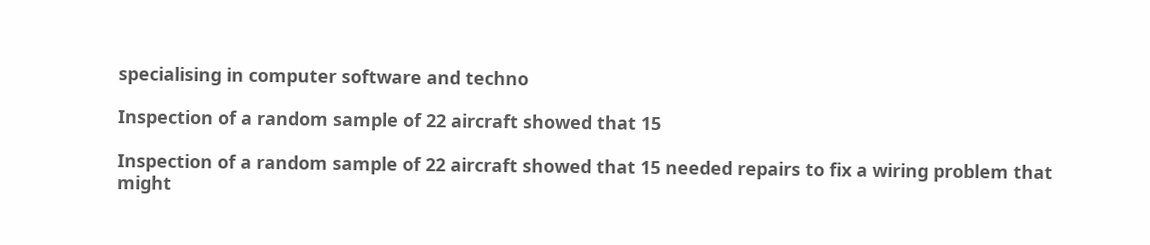specialising in computer software and techno

Inspection of a random sample of 22 aircraft showed that 15

Inspection of a random sample of 22 aircraft showed that 15 needed repairs to fix a wiring problem that might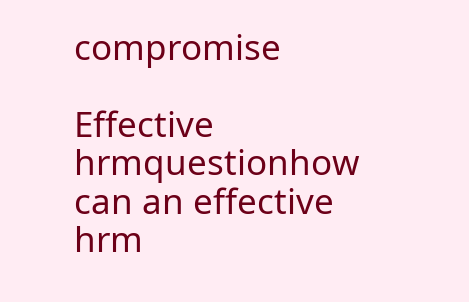compromise

Effective hrmquestionhow can an effective hrm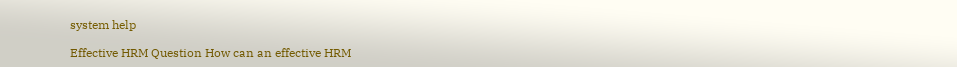system help

Effective HRM Question How can an effective HRM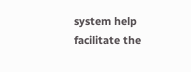system help facilitate the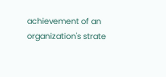achievement of an organization's strate